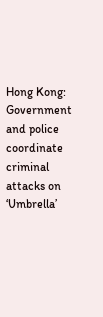Hong Kong: Government and police coordinate criminal attacks on ‘Umbrella’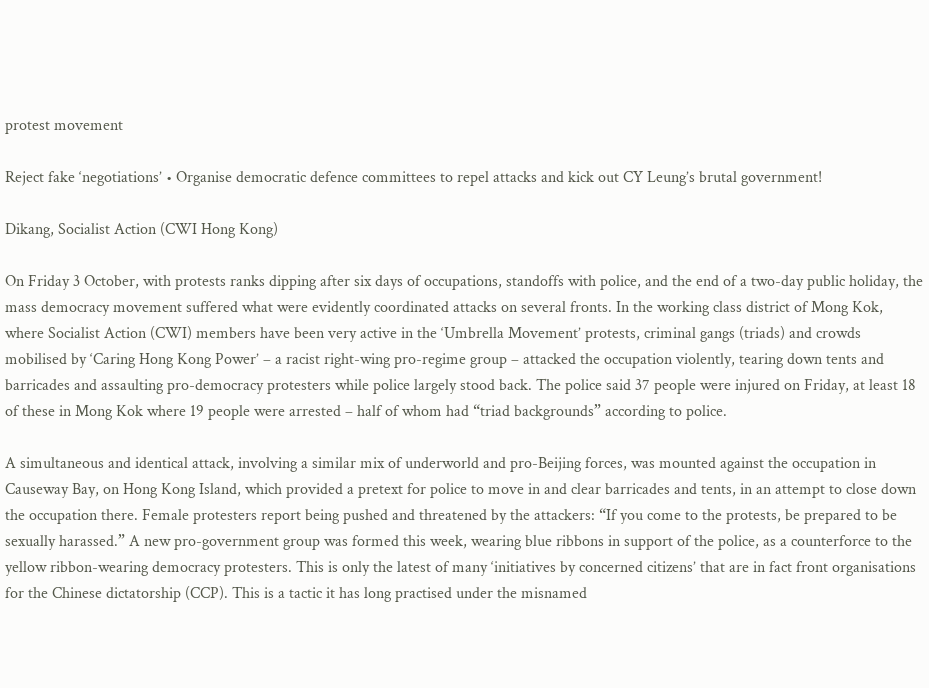protest movement

Reject fake ‘negotiations’ • Organise democratic defence committees to repel attacks and kick out CY Leung’s brutal government!

Dikang, Socialist Action (CWI Hong Kong)

On Friday 3 October, with protests ranks dipping after six days of occupations, standoffs with police, and the end of a two-day public holiday, the mass democracy movement suffered what were evidently coordinated attacks on several fronts. In the working class district of Mong Kok, where Socialist Action (CWI) members have been very active in the ‘Umbrella Movement’ protests, criminal gangs (triads) and crowds mobilised by ‘Caring Hong Kong Power’ – a racist right-wing pro-regime group – attacked the occupation violently, tearing down tents and barricades and assaulting pro-democracy protesters while police largely stood back. The police said 37 people were injured on Friday, at least 18 of these in Mong Kok where 19 people were arrested – half of whom had “triad backgrounds” according to police.

A simultaneous and identical attack, involving a similar mix of underworld and pro-Beijing forces, was mounted against the occupation in Causeway Bay, on Hong Kong Island, which provided a pretext for police to move in and clear barricades and tents, in an attempt to close down the occupation there. Female protesters report being pushed and threatened by the attackers: “If you come to the protests, be prepared to be sexually harassed.” A new pro-government group was formed this week, wearing blue ribbons in support of the police, as a counterforce to the yellow ribbon-wearing democracy protesters. This is only the latest of many ‘initiatives by concerned citizens’ that are in fact front organisations for the Chinese dictatorship (CCP). This is a tactic it has long practised under the misnamed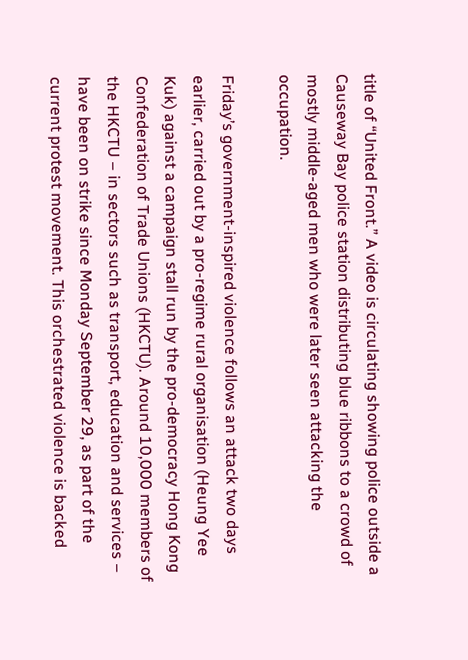title of “United Front.” A video is circulating showing police outside a Causeway Bay police station distributing blue ribbons to a crowd of mostly middle-aged men who were later seen attacking the occupation.

Friday’s government-inspired violence follows an attack two days earlier, carried out by a pro-regime rural organisation (Heung Yee Kuk) against a campaign stall run by the pro-democracy Hong Kong Confederation of Trade Unions (HKCTU). Around 10,000 members of the HKCTU – in sectors such as transport, education and services – have been on strike since Monday September 29, as part of the current protest movement. This orchestrated violence is backed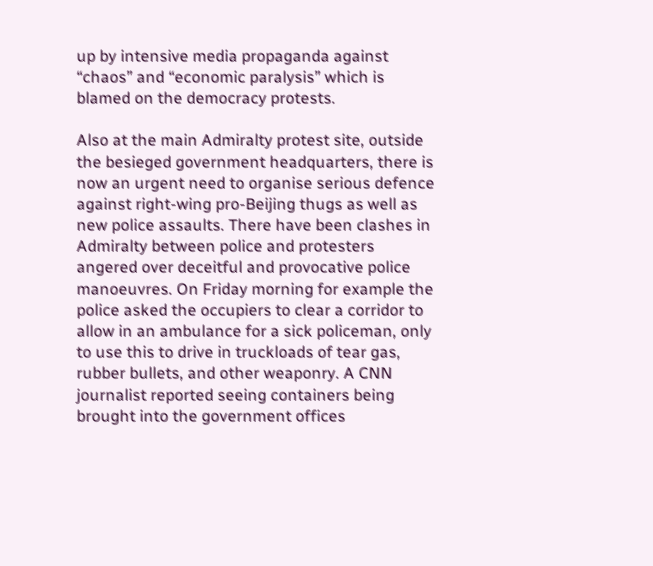up by intensive media propaganda against “chaos” and “economic paralysis” which is blamed on the democracy protests.

Also at the main Admiralty protest site, outside the besieged government headquarters, there is now an urgent need to organise serious defence against right-wing pro-Beijing thugs as well as new police assaults. There have been clashes in Admiralty between police and protesters angered over deceitful and provocative police manoeuvres. On Friday morning for example the police asked the occupiers to clear a corridor to allow in an ambulance for a sick policeman, only to use this to drive in truckloads of tear gas, rubber bullets, and other weaponry. A CNN journalist reported seeing containers being brought into the government offices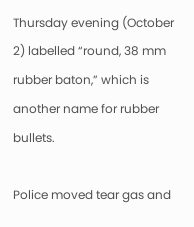Thursday evening (October 2) labelled “round, 38 mm rubber baton,” which is another name for rubber bullets.

Police moved tear gas and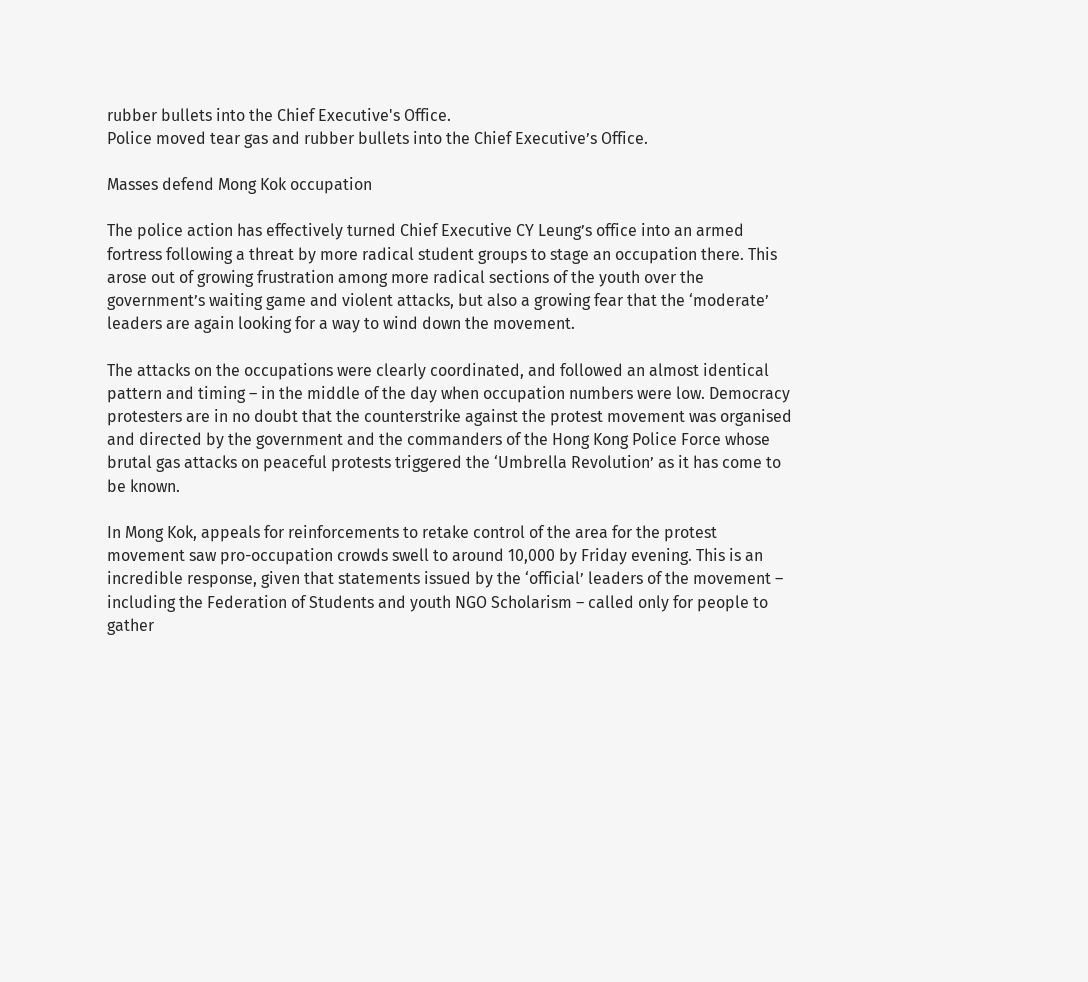rubber bullets into the Chief Executive's Office.
Police moved tear gas and rubber bullets into the Chief Executive’s Office.

Masses defend Mong Kok occupation

The police action has effectively turned Chief Executive CY Leung’s office into an armed fortress following a threat by more radical student groups to stage an occupation there. This arose out of growing frustration among more radical sections of the youth over the government’s waiting game and violent attacks, but also a growing fear that the ‘moderate’ leaders are again looking for a way to wind down the movement.

The attacks on the occupations were clearly coordinated, and followed an almost identical pattern and timing – in the middle of the day when occupation numbers were low. Democracy protesters are in no doubt that the counterstrike against the protest movement was organised and directed by the government and the commanders of the Hong Kong Police Force whose brutal gas attacks on peaceful protests triggered the ‘Umbrella Revolution’ as it has come to be known.

In Mong Kok, appeals for reinforcements to retake control of the area for the protest movement saw pro-occupation crowds swell to around 10,000 by Friday evening. This is an incredible response, given that statements issued by the ‘official’ leaders of the movement – including the Federation of Students and youth NGO Scholarism – called only for people to gather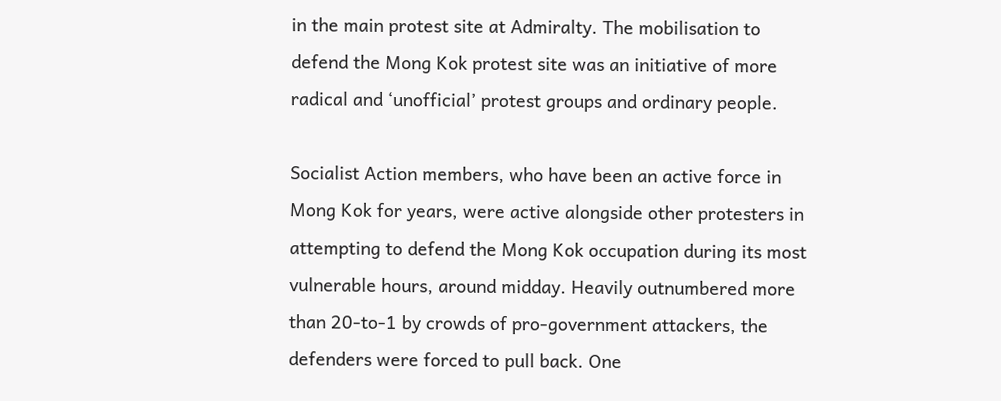in the main protest site at Admiralty. The mobilisation to defend the Mong Kok protest site was an initiative of more radical and ‘unofficial’ protest groups and ordinary people.

Socialist Action members, who have been an active force in Mong Kok for years, were active alongside other protesters in attempting to defend the Mong Kok occupation during its most vulnerable hours, around midday. Heavily outnumbered more than 20-to-1 by crowds of pro-government attackers, the defenders were forced to pull back. One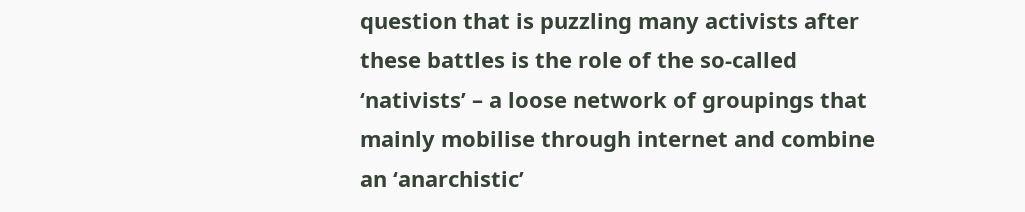question that is puzzling many activists after these battles is the role of the so-called ‘nativists’ – a loose network of groupings that mainly mobilise through internet and combine an ‘anarchistic’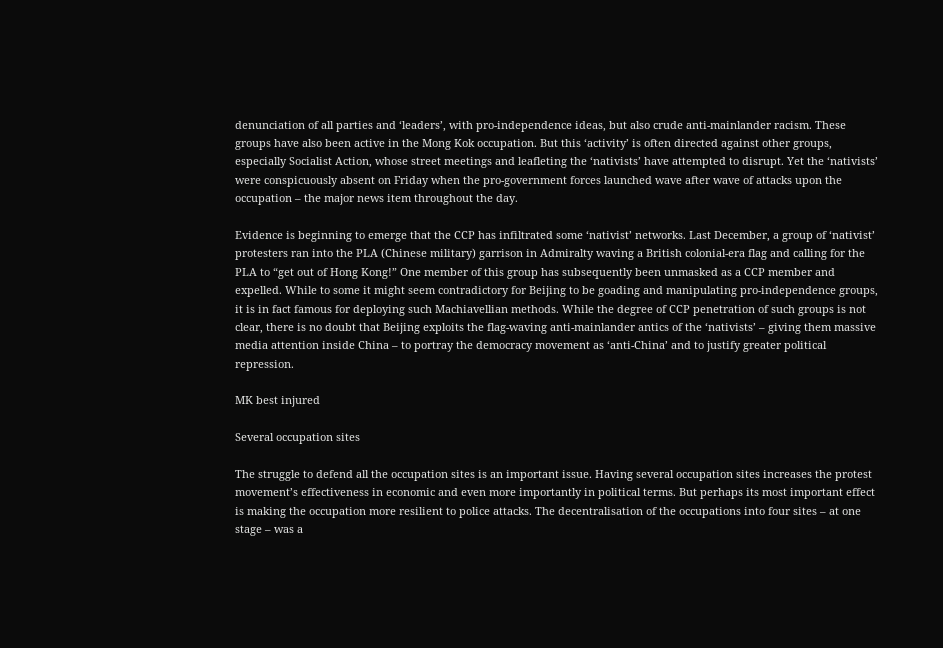denunciation of all parties and ‘leaders’, with pro-independence ideas, but also crude anti-mainlander racism. These groups have also been active in the Mong Kok occupation. But this ‘activity’ is often directed against other groups, especially Socialist Action, whose street meetings and leafleting the ‘nativists’ have attempted to disrupt. Yet the ‘nativists’ were conspicuously absent on Friday when the pro-government forces launched wave after wave of attacks upon the occupation – the major news item throughout the day.

Evidence is beginning to emerge that the CCP has infiltrated some ‘nativist’ networks. Last December, a group of ‘nativist’ protesters ran into the PLA (Chinese military) garrison in Admiralty waving a British colonial-era flag and calling for the PLA to “get out of Hong Kong!” One member of this group has subsequently been unmasked as a CCP member and expelled. While to some it might seem contradictory for Beijing to be goading and manipulating pro-independence groups, it is in fact famous for deploying such Machiavellian methods. While the degree of CCP penetration of such groups is not clear, there is no doubt that Beijing exploits the flag-waving anti-mainlander antics of the ‘nativists’ – giving them massive media attention inside China – to portray the democracy movement as ‘anti-China’ and to justify greater political repression.

MK best injured

Several occupation sites

The struggle to defend all the occupation sites is an important issue. Having several occupation sites increases the protest movement’s effectiveness in economic and even more importantly in political terms. But perhaps its most important effect is making the occupation more resilient to police attacks. The decentralisation of the occupations into four sites – at one stage – was a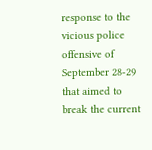response to the vicious police offensive of September 28-29 that aimed to break the current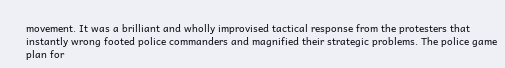movement. It was a brilliant and wholly improvised tactical response from the protesters that instantly wrong footed police commanders and magnified their strategic problems. The police game plan for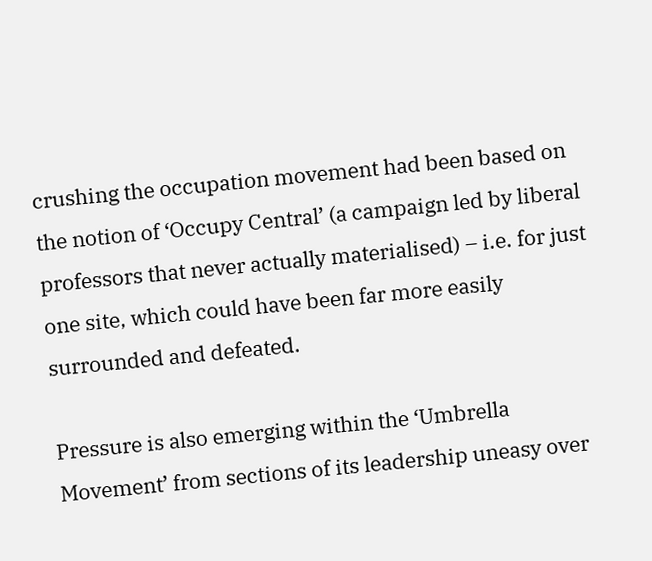crushing the occupation movement had been based on the notion of ‘Occupy Central’ (a campaign led by liberal professors that never actually materialised) – i.e. for just one site, which could have been far more easily surrounded and defeated.

Pressure is also emerging within the ‘Umbrella Movement’ from sections of its leadership uneasy over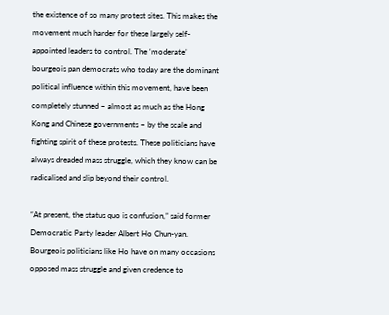the existence of so many protest sites. This makes the movement much harder for these largely self-appointed leaders to control. The ‘moderate’ bourgeois pan democrats who today are the dominant political influence within this movement, have been completely stunned – almost as much as the Hong Kong and Chinese governments – by the scale and fighting spirit of these protests. These politicians have always dreaded mass struggle, which they know can be radicalised and slip beyond their control.

“At present, the status quo is confusion,” said former Democratic Party leader Albert Ho Chun-yan. Bourgeois politicians like Ho have on many occasions opposed mass struggle and given credence to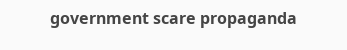government scare propaganda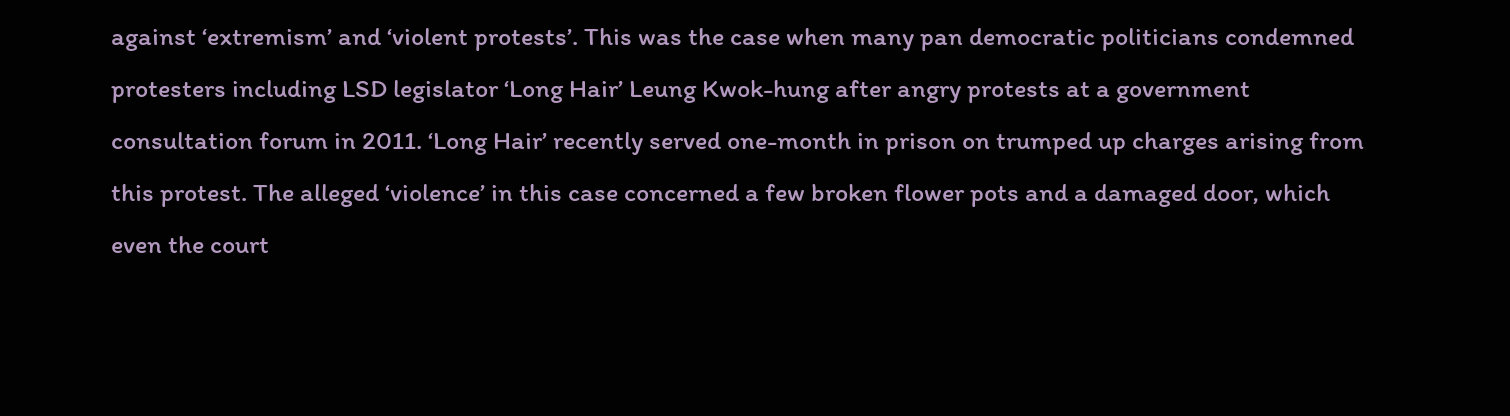against ‘extremism’ and ‘violent protests’. This was the case when many pan democratic politicians condemned protesters including LSD legislator ‘Long Hair’ Leung Kwok-hung after angry protests at a government consultation forum in 2011. ‘Long Hair’ recently served one-month in prison on trumped up charges arising from this protest. The alleged ‘violence’ in this case concerned a few broken flower pots and a damaged door, which even the court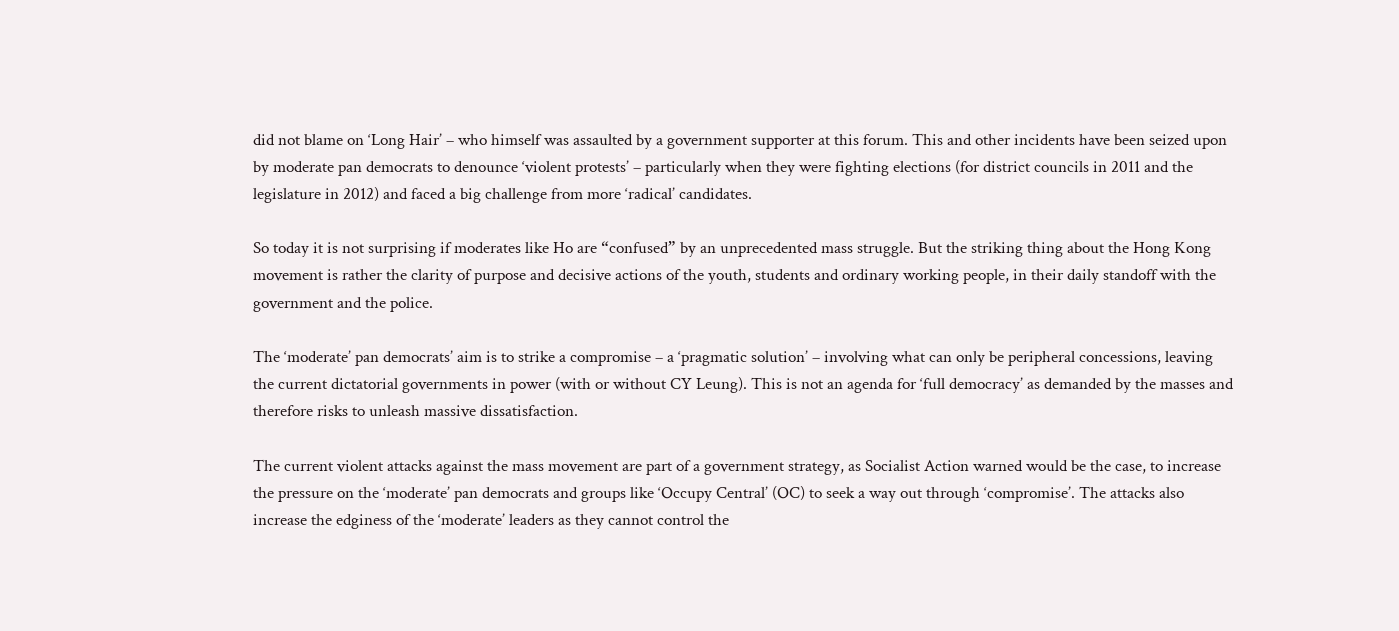did not blame on ‘Long Hair’ – who himself was assaulted by a government supporter at this forum. This and other incidents have been seized upon by moderate pan democrats to denounce ‘violent protests’ – particularly when they were fighting elections (for district councils in 2011 and the legislature in 2012) and faced a big challenge from more ‘radical’ candidates.

So today it is not surprising if moderates like Ho are “confused” by an unprecedented mass struggle. But the striking thing about the Hong Kong movement is rather the clarity of purpose and decisive actions of the youth, students and ordinary working people, in their daily standoff with the government and the police.

The ‘moderate’ pan democrats’ aim is to strike a compromise – a ‘pragmatic solution’ – involving what can only be peripheral concessions, leaving the current dictatorial governments in power (with or without CY Leung). This is not an agenda for ‘full democracy’ as demanded by the masses and therefore risks to unleash massive dissatisfaction.

The current violent attacks against the mass movement are part of a government strategy, as Socialist Action warned would be the case, to increase the pressure on the ‘moderate’ pan democrats and groups like ‘Occupy Central’ (OC) to seek a way out through ‘compromise’. The attacks also increase the edginess of the ‘moderate’ leaders as they cannot control the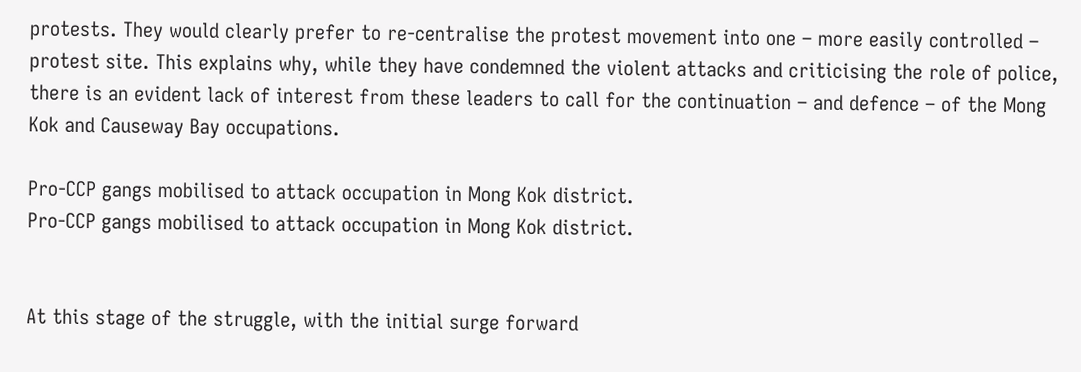protests. They would clearly prefer to re-centralise the protest movement into one – more easily controlled – protest site. This explains why, while they have condemned the violent attacks and criticising the role of police, there is an evident lack of interest from these leaders to call for the continuation – and defence – of the Mong Kok and Causeway Bay occupations.

Pro-CCP gangs mobilised to attack occupation in Mong Kok district.
Pro-CCP gangs mobilised to attack occupation in Mong Kok district.


At this stage of the struggle, with the initial surge forward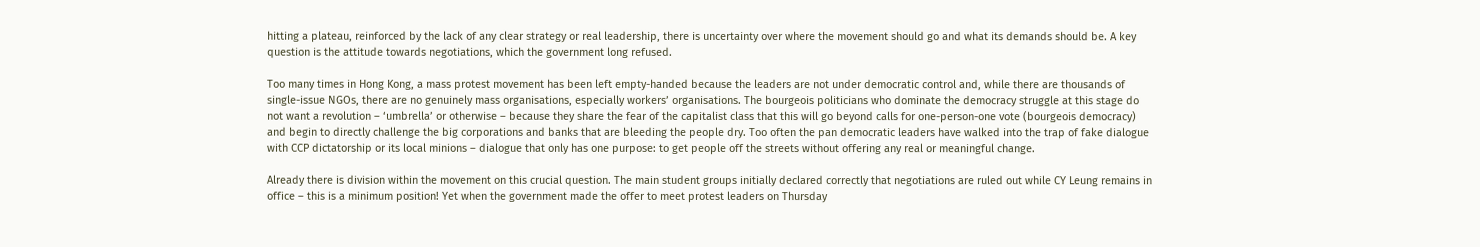hitting a plateau, reinforced by the lack of any clear strategy or real leadership, there is uncertainty over where the movement should go and what its demands should be. A key question is the attitude towards negotiations, which the government long refused.

Too many times in Hong Kong, a mass protest movement has been left empty-handed because the leaders are not under democratic control and, while there are thousands of single-issue NGOs, there are no genuinely mass organisations, especially workers’ organisations. The bourgeois politicians who dominate the democracy struggle at this stage do not want a revolution – ‘umbrella’ or otherwise – because they share the fear of the capitalist class that this will go beyond calls for one-person-one vote (bourgeois democracy) and begin to directly challenge the big corporations and banks that are bleeding the people dry. Too often the pan democratic leaders have walked into the trap of fake dialogue with CCP dictatorship or its local minions – dialogue that only has one purpose: to get people off the streets without offering any real or meaningful change.

Already there is division within the movement on this crucial question. The main student groups initially declared correctly that negotiations are ruled out while CY Leung remains in office – this is a minimum position! Yet when the government made the offer to meet protest leaders on Thursday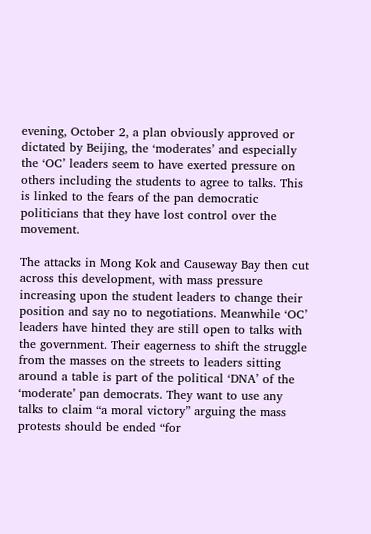evening, October 2, a plan obviously approved or dictated by Beijing, the ‘moderates’ and especially the ‘OC’ leaders seem to have exerted pressure on others including the students to agree to talks. This is linked to the fears of the pan democratic politicians that they have lost control over the movement.

The attacks in Mong Kok and Causeway Bay then cut across this development, with mass pressure increasing upon the student leaders to change their position and say no to negotiations. Meanwhile ‘OC’ leaders have hinted they are still open to talks with the government. Their eagerness to shift the struggle from the masses on the streets to leaders sitting around a table is part of the political ‘DNA’ of the ‘moderate’ pan democrats. They want to use any talks to claim “a moral victory” arguing the mass protests should be ended “for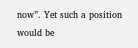now”. Yet such a position would be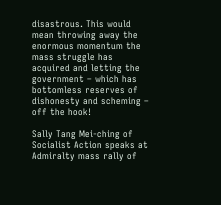disastrous. This would mean throwing away the enormous momentum the mass struggle has acquired and letting the government – which has bottomless reserves of dishonesty and scheming – off the hook!

Sally Tang Mei-ching of Socialist Action speaks at Admiralty mass rally of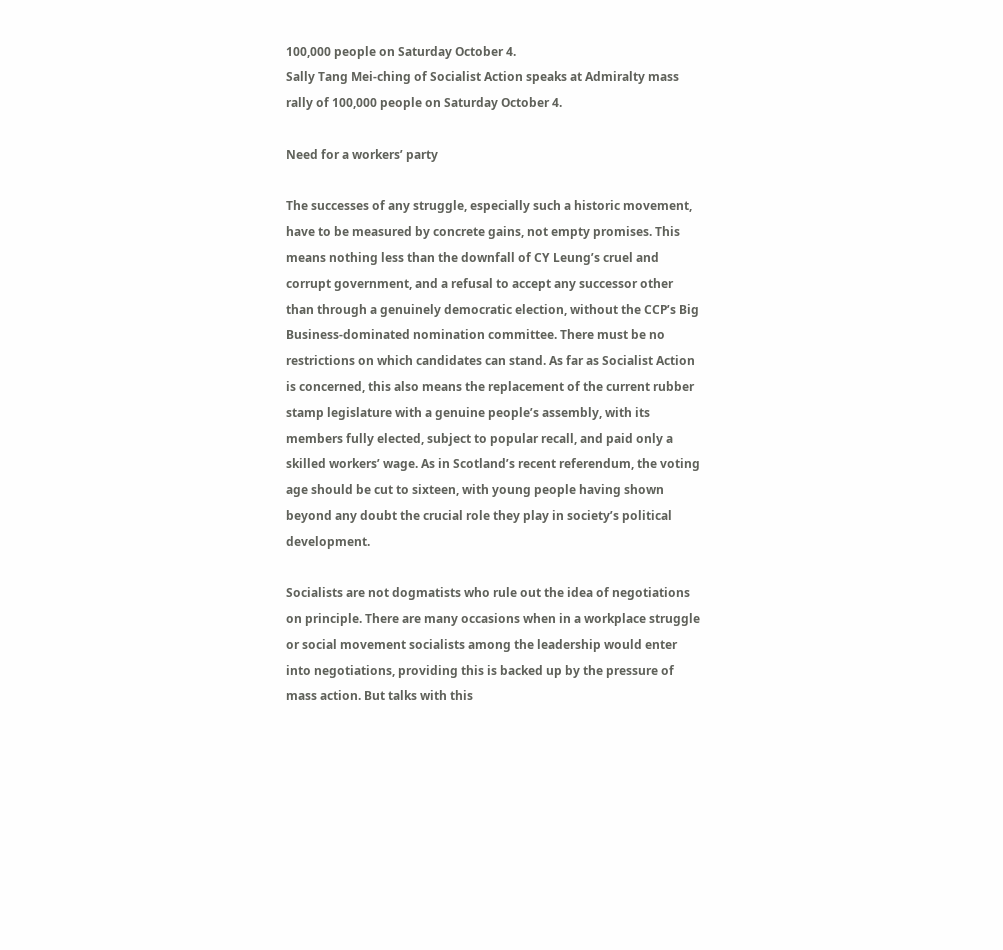100,000 people on Saturday October 4.
Sally Tang Mei-ching of Socialist Action speaks at Admiralty mass rally of 100,000 people on Saturday October 4.

Need for a workers’ party

The successes of any struggle, especially such a historic movement, have to be measured by concrete gains, not empty promises. This means nothing less than the downfall of CY Leung’s cruel and corrupt government, and a refusal to accept any successor other than through a genuinely democratic election, without the CCP’s Big Business-dominated nomination committee. There must be no restrictions on which candidates can stand. As far as Socialist Action is concerned, this also means the replacement of the current rubber stamp legislature with a genuine people’s assembly, with its members fully elected, subject to popular recall, and paid only a skilled workers’ wage. As in Scotland’s recent referendum, the voting age should be cut to sixteen, with young people having shown beyond any doubt the crucial role they play in society’s political development.

Socialists are not dogmatists who rule out the idea of negotiations on principle. There are many occasions when in a workplace struggle or social movement socialists among the leadership would enter into negotiations, providing this is backed up by the pressure of mass action. But talks with this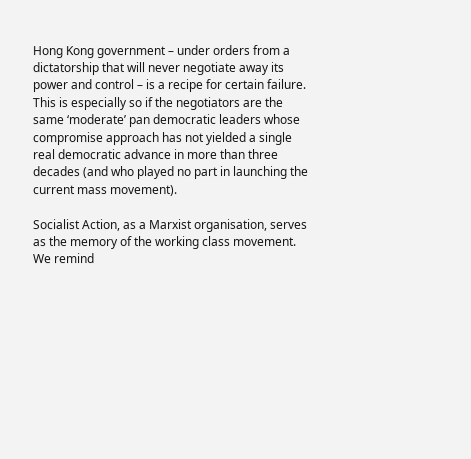Hong Kong government – under orders from a dictatorship that will never negotiate away its power and control – is a recipe for certain failure. This is especially so if the negotiators are the same ‘moderate’ pan democratic leaders whose compromise approach has not yielded a single real democratic advance in more than three decades (and who played no part in launching the current mass movement).

Socialist Action, as a Marxist organisation, serves as the memory of the working class movement. We remind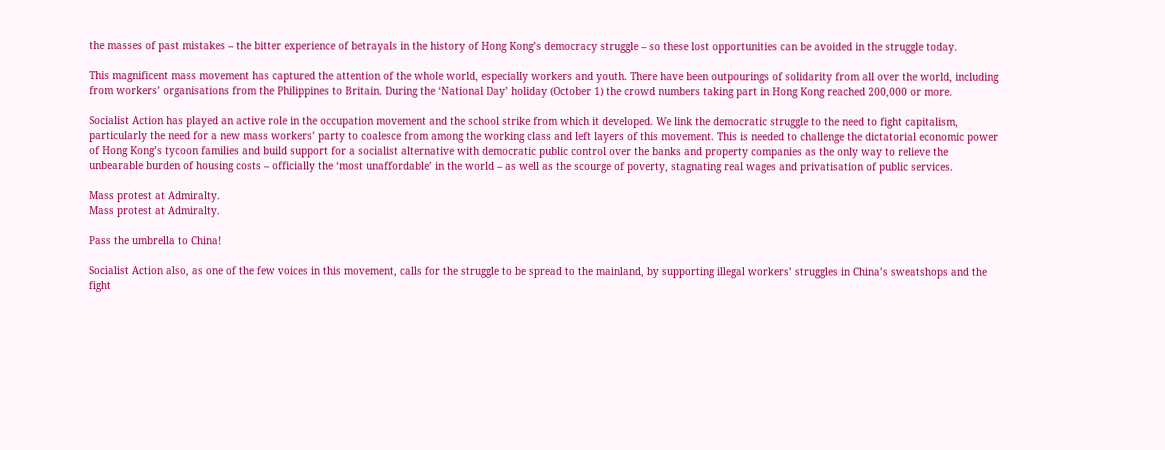the masses of past mistakes – the bitter experience of betrayals in the history of Hong Kong’s democracy struggle – so these lost opportunities can be avoided in the struggle today.

This magnificent mass movement has captured the attention of the whole world, especially workers and youth. There have been outpourings of solidarity from all over the world, including from workers’ organisations from the Philippines to Britain. During the ‘National Day’ holiday (October 1) the crowd numbers taking part in Hong Kong reached 200,000 or more.

Socialist Action has played an active role in the occupation movement and the school strike from which it developed. We link the democratic struggle to the need to fight capitalism, particularly the need for a new mass workers’ party to coalesce from among the working class and left layers of this movement. This is needed to challenge the dictatorial economic power of Hong Kong’s tycoon families and build support for a socialist alternative with democratic public control over the banks and property companies as the only way to relieve the unbearable burden of housing costs – officially the ‘most unaffordable’ in the world – as well as the scourge of poverty, stagnating real wages and privatisation of public services.

Mass protest at Admiralty.
Mass protest at Admiralty.

Pass the umbrella to China!

Socialist Action also, as one of the few voices in this movement, calls for the struggle to be spread to the mainland, by supporting illegal workers’ struggles in China’s sweatshops and the fight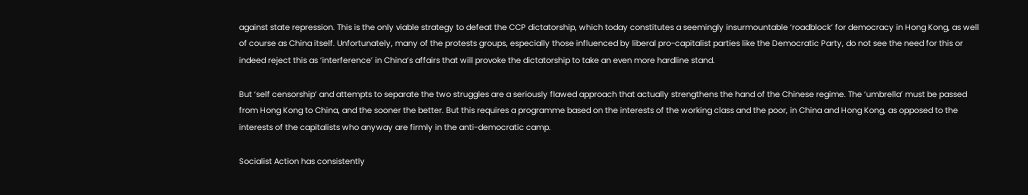against state repression. This is the only viable strategy to defeat the CCP dictatorship, which today constitutes a seemingly insurmountable ‘roadblock’ for democracy in Hong Kong, as well of course as China itself. Unfortunately, many of the protests groups, especially those influenced by liberal pro-capitalist parties like the Democratic Party, do not see the need for this or indeed reject this as ‘interference’ in China’s affairs that will provoke the dictatorship to take an even more hardline stand.

But ‘self censorship’ and attempts to separate the two struggles are a seriously flawed approach that actually strengthens the hand of the Chinese regime. The ‘umbrella’ must be passed from Hong Kong to China, and the sooner the better. But this requires a programme based on the interests of the working class and the poor, in China and Hong Kong, as opposed to the interests of the capitalists who anyway are firmly in the anti-democratic camp.

Socialist Action has consistently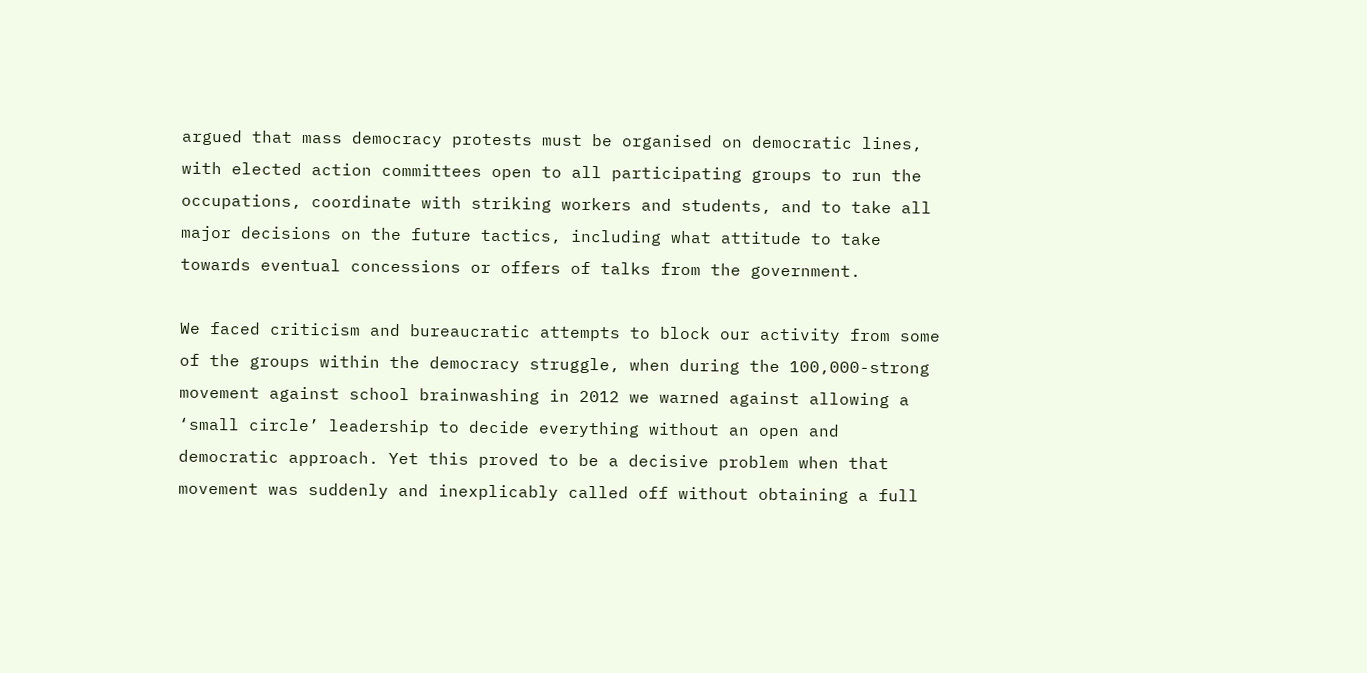argued that mass democracy protests must be organised on democratic lines, with elected action committees open to all participating groups to run the occupations, coordinate with striking workers and students, and to take all major decisions on the future tactics, including what attitude to take towards eventual concessions or offers of talks from the government.

We faced criticism and bureaucratic attempts to block our activity from some of the groups within the democracy struggle, when during the 100,000-strong movement against school brainwashing in 2012 we warned against allowing a ‘small circle’ leadership to decide everything without an open and democratic approach. Yet this proved to be a decisive problem when that movement was suddenly and inexplicably called off without obtaining a full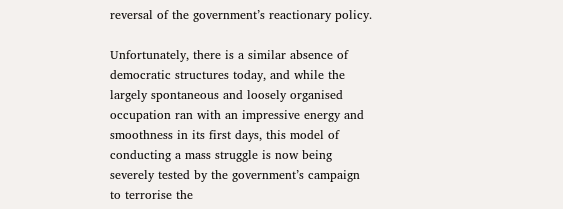reversal of the government’s reactionary policy.

Unfortunately, there is a similar absence of democratic structures today, and while the largely spontaneous and loosely organised occupation ran with an impressive energy and smoothness in its first days, this model of conducting a mass struggle is now being severely tested by the government’s campaign to terrorise the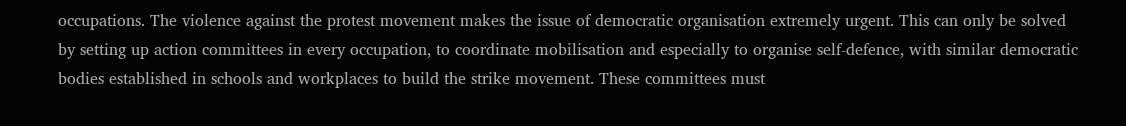occupations. The violence against the protest movement makes the issue of democratic organisation extremely urgent. This can only be solved by setting up action committees in every occupation, to coordinate mobilisation and especially to organise self-defence, with similar democratic bodies established in schools and workplaces to build the strike movement. These committees must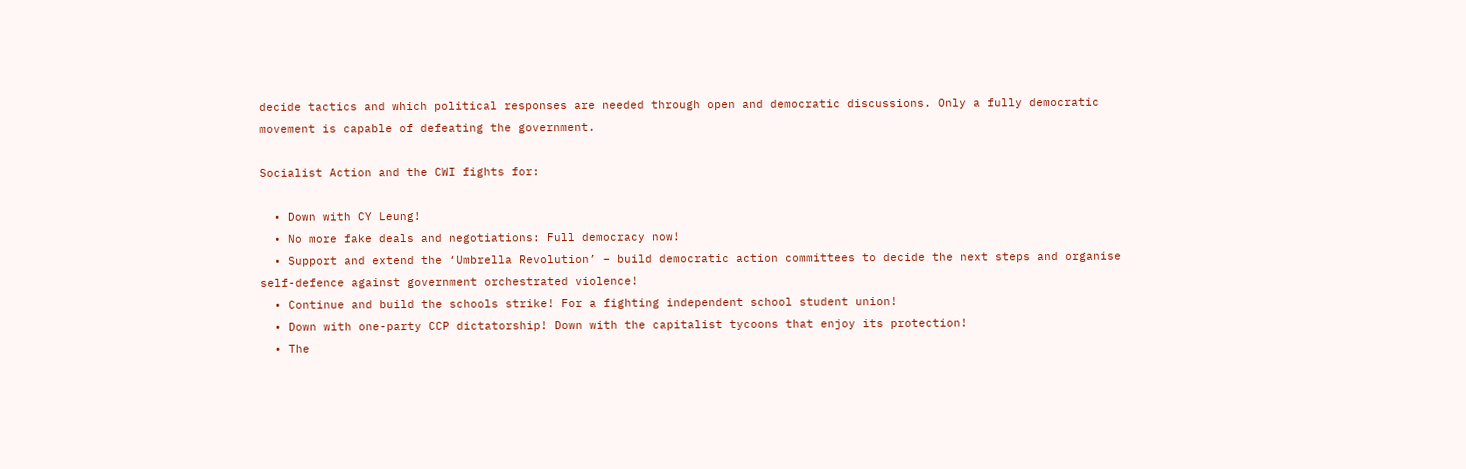decide tactics and which political responses are needed through open and democratic discussions. Only a fully democratic movement is capable of defeating the government.

Socialist Action and the CWI fights for:

  • Down with CY Leung!
  • No more fake deals and negotiations: Full democracy now!
  • Support and extend the ‘Umbrella Revolution’ – build democratic action committees to decide the next steps and organise self-defence against government orchestrated violence!
  • Continue and build the schools strike! For a fighting independent school student union!
  • Down with one-party CCP dictatorship! Down with the capitalist tycoons that enjoy its protection!
  • The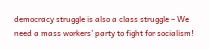democracy struggle is also a class struggle – We need a mass workers’ party to fight for socialism!